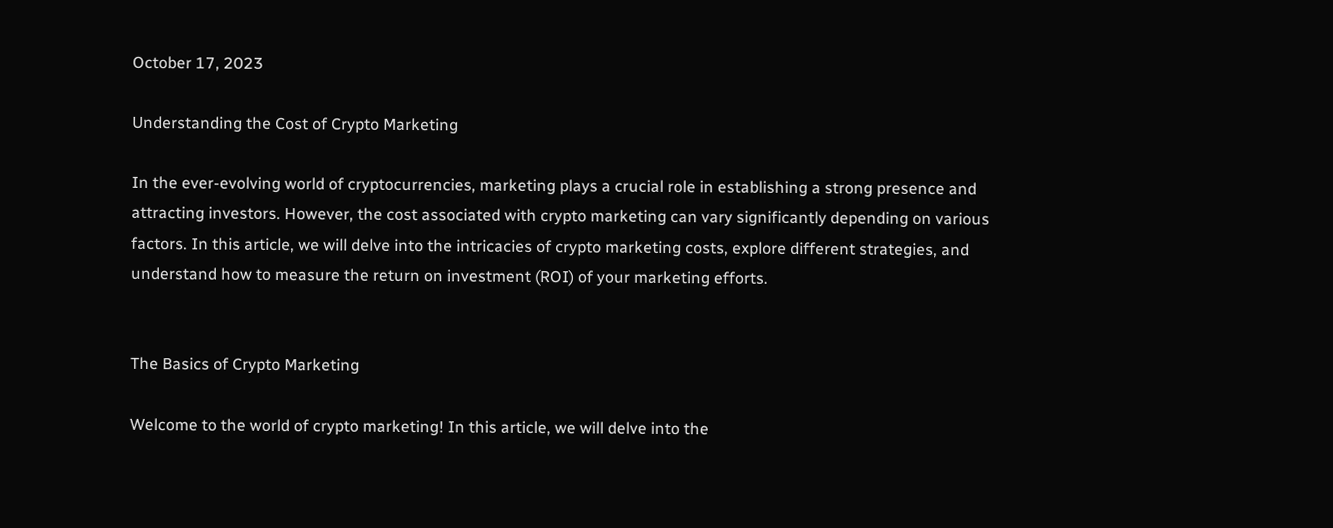October 17, 2023

Understanding the Cost of Crypto Marketing

In the ever-evolving world of cryptocurrencies, marketing plays a crucial role in establishing a strong presence and attracting investors. However, the cost associated with crypto marketing can vary significantly depending on various factors. In this article, we will delve into the intricacies of crypto marketing costs, explore different strategies, and understand how to measure the return on investment (ROI) of your marketing efforts.


The Basics of Crypto Marketing

Welcome to the world of crypto marketing! In this article, we will delve into the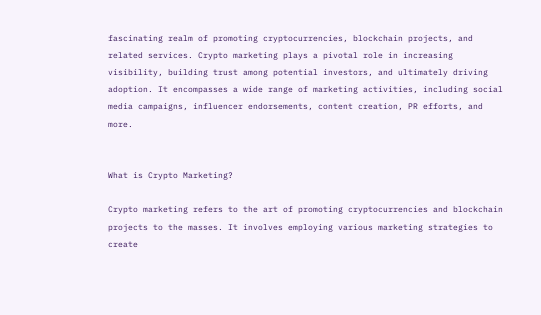fascinating realm of promoting cryptocurrencies, blockchain projects, and related services. Crypto marketing plays a pivotal role in increasing visibility, building trust among potential investors, and ultimately driving adoption. It encompasses a wide range of marketing activities, including social media campaigns, influencer endorsements, content creation, PR efforts, and more.


What is Crypto Marketing?

Crypto marketing refers to the art of promoting cryptocurrencies and blockchain projects to the masses. It involves employing various marketing strategies to create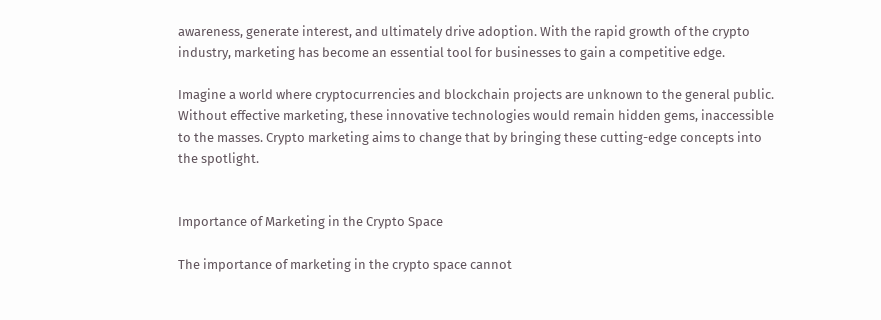awareness, generate interest, and ultimately drive adoption. With the rapid growth of the crypto industry, marketing has become an essential tool for businesses to gain a competitive edge.

Imagine a world where cryptocurrencies and blockchain projects are unknown to the general public. Without effective marketing, these innovative technologies would remain hidden gems, inaccessible to the masses. Crypto marketing aims to change that by bringing these cutting-edge concepts into the spotlight.


Importance of Marketing in the Crypto Space

The importance of marketing in the crypto space cannot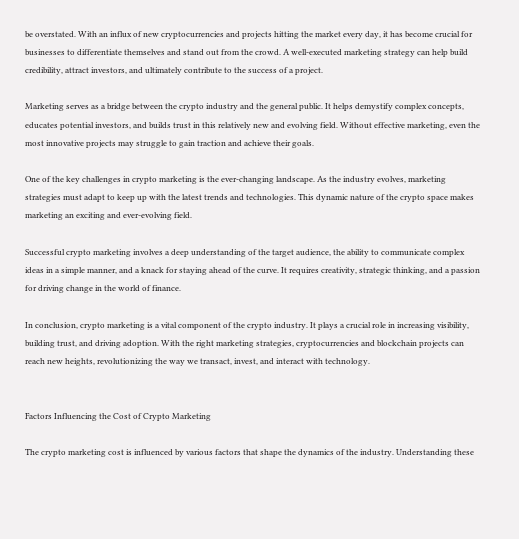be overstated. With an influx of new cryptocurrencies and projects hitting the market every day, it has become crucial for businesses to differentiate themselves and stand out from the crowd. A well-executed marketing strategy can help build credibility, attract investors, and ultimately contribute to the success of a project.

Marketing serves as a bridge between the crypto industry and the general public. It helps demystify complex concepts, educates potential investors, and builds trust in this relatively new and evolving field. Without effective marketing, even the most innovative projects may struggle to gain traction and achieve their goals.

One of the key challenges in crypto marketing is the ever-changing landscape. As the industry evolves, marketing strategies must adapt to keep up with the latest trends and technologies. This dynamic nature of the crypto space makes marketing an exciting and ever-evolving field.

Successful crypto marketing involves a deep understanding of the target audience, the ability to communicate complex ideas in a simple manner, and a knack for staying ahead of the curve. It requires creativity, strategic thinking, and a passion for driving change in the world of finance.

In conclusion, crypto marketing is a vital component of the crypto industry. It plays a crucial role in increasing visibility, building trust, and driving adoption. With the right marketing strategies, cryptocurrencies and blockchain projects can reach new heights, revolutionizing the way we transact, invest, and interact with technology.


Factors Influencing the Cost of Crypto Marketing

The crypto marketing cost is influenced by various factors that shape the dynamics of the industry. Understanding these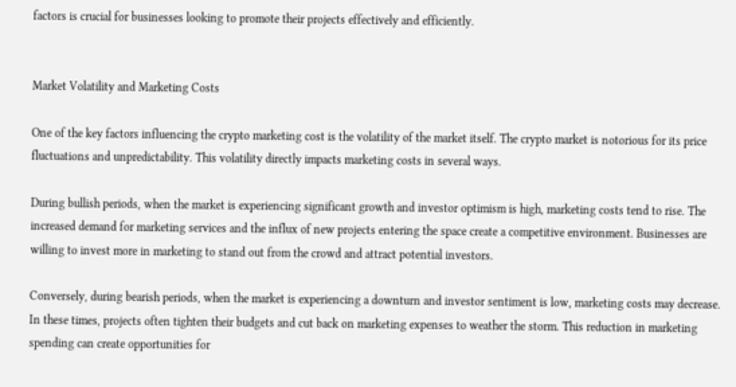factors is crucial for businesses looking to promote their projects effectively and efficiently.


Market Volatility and Marketing Costs

One of the key factors influencing the crypto marketing cost is the volatility of the market itself. The crypto market is notorious for its price fluctuations and unpredictability. This volatility directly impacts marketing costs in several ways.

During bullish periods, when the market is experiencing significant growth and investor optimism is high, marketing costs tend to rise. The increased demand for marketing services and the influx of new projects entering the space create a competitive environment. Businesses are willing to invest more in marketing to stand out from the crowd and attract potential investors.

Conversely, during bearish periods, when the market is experiencing a downturn and investor sentiment is low, marketing costs may decrease. In these times, projects often tighten their budgets and cut back on marketing expenses to weather the storm. This reduction in marketing spending can create opportunities for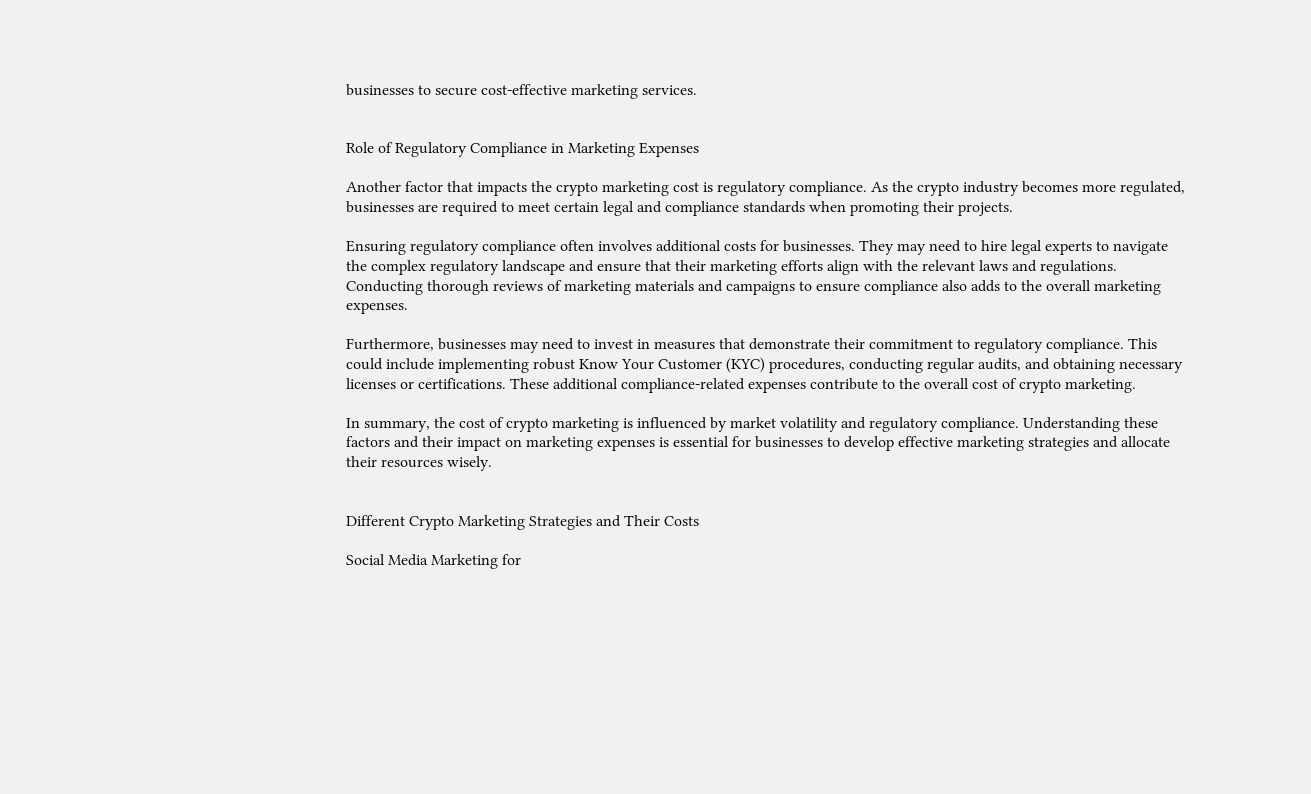businesses to secure cost-effective marketing services.


Role of Regulatory Compliance in Marketing Expenses

Another factor that impacts the crypto marketing cost is regulatory compliance. As the crypto industry becomes more regulated, businesses are required to meet certain legal and compliance standards when promoting their projects.

Ensuring regulatory compliance often involves additional costs for businesses. They may need to hire legal experts to navigate the complex regulatory landscape and ensure that their marketing efforts align with the relevant laws and regulations. Conducting thorough reviews of marketing materials and campaigns to ensure compliance also adds to the overall marketing expenses.

Furthermore, businesses may need to invest in measures that demonstrate their commitment to regulatory compliance. This could include implementing robust Know Your Customer (KYC) procedures, conducting regular audits, and obtaining necessary licenses or certifications. These additional compliance-related expenses contribute to the overall cost of crypto marketing.

In summary, the cost of crypto marketing is influenced by market volatility and regulatory compliance. Understanding these factors and their impact on marketing expenses is essential for businesses to develop effective marketing strategies and allocate their resources wisely.


Different Crypto Marketing Strategies and Their Costs

Social Media Marketing for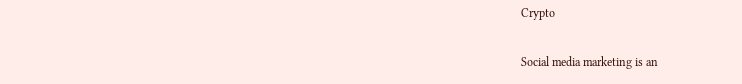Crypto

Social media marketing is an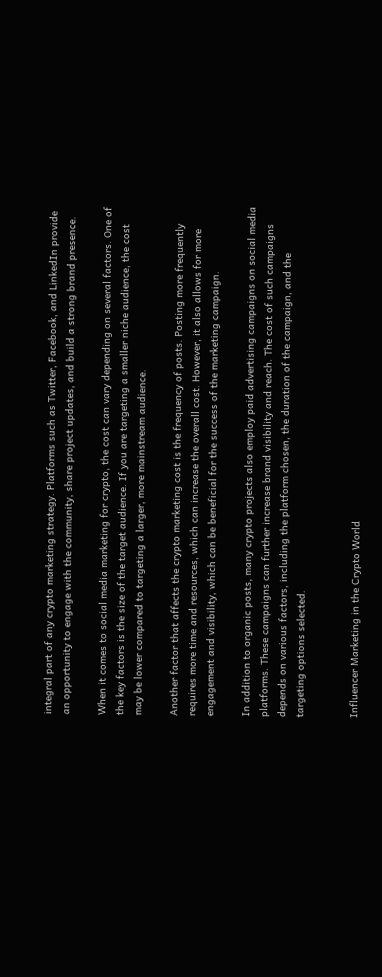integral part of any crypto marketing strategy. Platforms such as Twitter, Facebook, and LinkedIn provide an opportunity to engage with the community, share project updates, and build a strong brand presence.

When it comes to social media marketing for crypto, the cost can vary depending on several factors. One of the key factors is the size of the target audience. If you are targeting a smaller niche audience, the cost may be lower compared to targeting a larger, more mainstream audience.

Another factor that affects the crypto marketing cost is the frequency of posts. Posting more frequently requires more time and resources, which can increase the overall cost. However, it also allows for more engagement and visibility, which can be beneficial for the success of the marketing campaign.

In addition to organic posts, many crypto projects also employ paid advertising campaigns on social media platforms. These campaigns can further increase brand visibility and reach. The cost of such campaigns depends on various factors, including the platform chosen, the duration of the campaign, and the targeting options selected.


Influencer Marketing in the Crypto World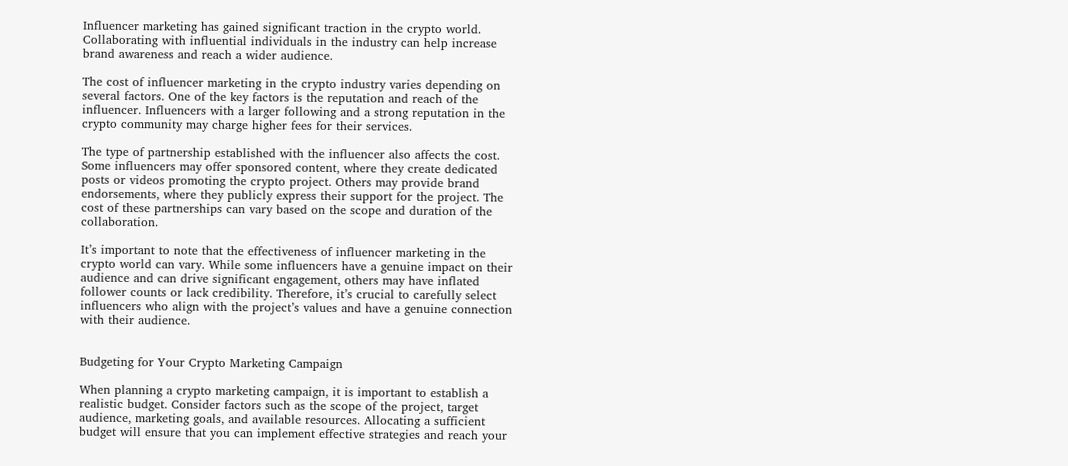Influencer marketing has gained significant traction in the crypto world. Collaborating with influential individuals in the industry can help increase brand awareness and reach a wider audience.

The cost of influencer marketing in the crypto industry varies depending on several factors. One of the key factors is the reputation and reach of the influencer. Influencers with a larger following and a strong reputation in the crypto community may charge higher fees for their services.

The type of partnership established with the influencer also affects the cost. Some influencers may offer sponsored content, where they create dedicated posts or videos promoting the crypto project. Others may provide brand endorsements, where they publicly express their support for the project. The cost of these partnerships can vary based on the scope and duration of the collaboration.

It’s important to note that the effectiveness of influencer marketing in the crypto world can vary. While some influencers have a genuine impact on their audience and can drive significant engagement, others may have inflated follower counts or lack credibility. Therefore, it’s crucial to carefully select influencers who align with the project’s values and have a genuine connection with their audience.


Budgeting for Your Crypto Marketing Campaign

When planning a crypto marketing campaign, it is important to establish a realistic budget. Consider factors such as the scope of the project, target audience, marketing goals, and available resources. Allocating a sufficient budget will ensure that you can implement effective strategies and reach your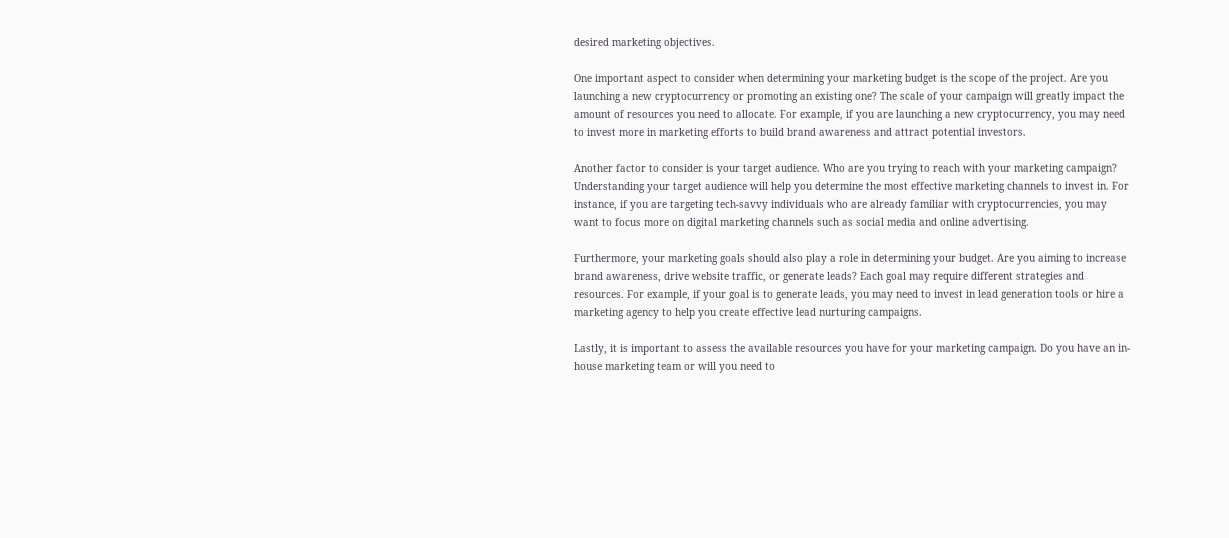desired marketing objectives.

One important aspect to consider when determining your marketing budget is the scope of the project. Are you launching a new cryptocurrency or promoting an existing one? The scale of your campaign will greatly impact the amount of resources you need to allocate. For example, if you are launching a new cryptocurrency, you may need to invest more in marketing efforts to build brand awareness and attract potential investors.

Another factor to consider is your target audience. Who are you trying to reach with your marketing campaign? Understanding your target audience will help you determine the most effective marketing channels to invest in. For instance, if you are targeting tech-savvy individuals who are already familiar with cryptocurrencies, you may want to focus more on digital marketing channels such as social media and online advertising.

Furthermore, your marketing goals should also play a role in determining your budget. Are you aiming to increase brand awareness, drive website traffic, or generate leads? Each goal may require different strategies and resources. For example, if your goal is to generate leads, you may need to invest in lead generation tools or hire a marketing agency to help you create effective lead nurturing campaigns.

Lastly, it is important to assess the available resources you have for your marketing campaign. Do you have an in-house marketing team or will you need to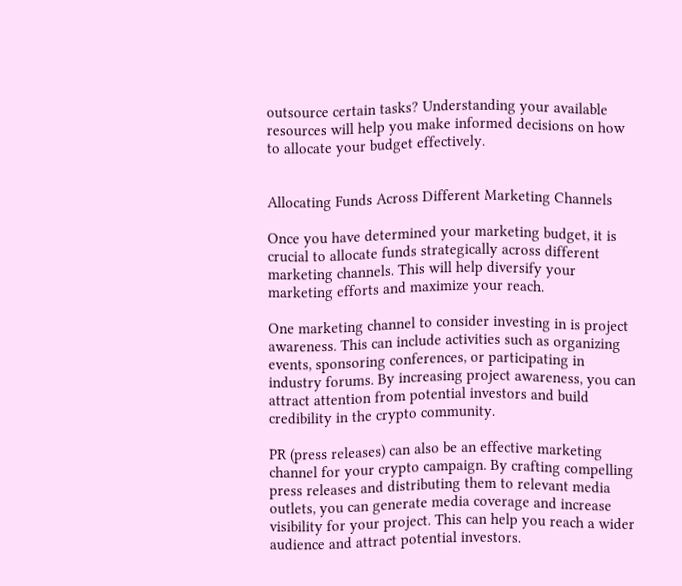outsource certain tasks? Understanding your available resources will help you make informed decisions on how to allocate your budget effectively.


Allocating Funds Across Different Marketing Channels

Once you have determined your marketing budget, it is crucial to allocate funds strategically across different marketing channels. This will help diversify your marketing efforts and maximize your reach.

One marketing channel to consider investing in is project awareness. This can include activities such as organizing events, sponsoring conferences, or participating in industry forums. By increasing project awareness, you can attract attention from potential investors and build credibility in the crypto community.

PR (press releases) can also be an effective marketing channel for your crypto campaign. By crafting compelling press releases and distributing them to relevant media outlets, you can generate media coverage and increase visibility for your project. This can help you reach a wider audience and attract potential investors.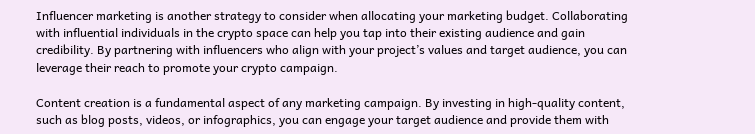Influencer marketing is another strategy to consider when allocating your marketing budget. Collaborating with influential individuals in the crypto space can help you tap into their existing audience and gain credibility. By partnering with influencers who align with your project’s values and target audience, you can leverage their reach to promote your crypto campaign.

Content creation is a fundamental aspect of any marketing campaign. By investing in high-quality content, such as blog posts, videos, or infographics, you can engage your target audience and provide them with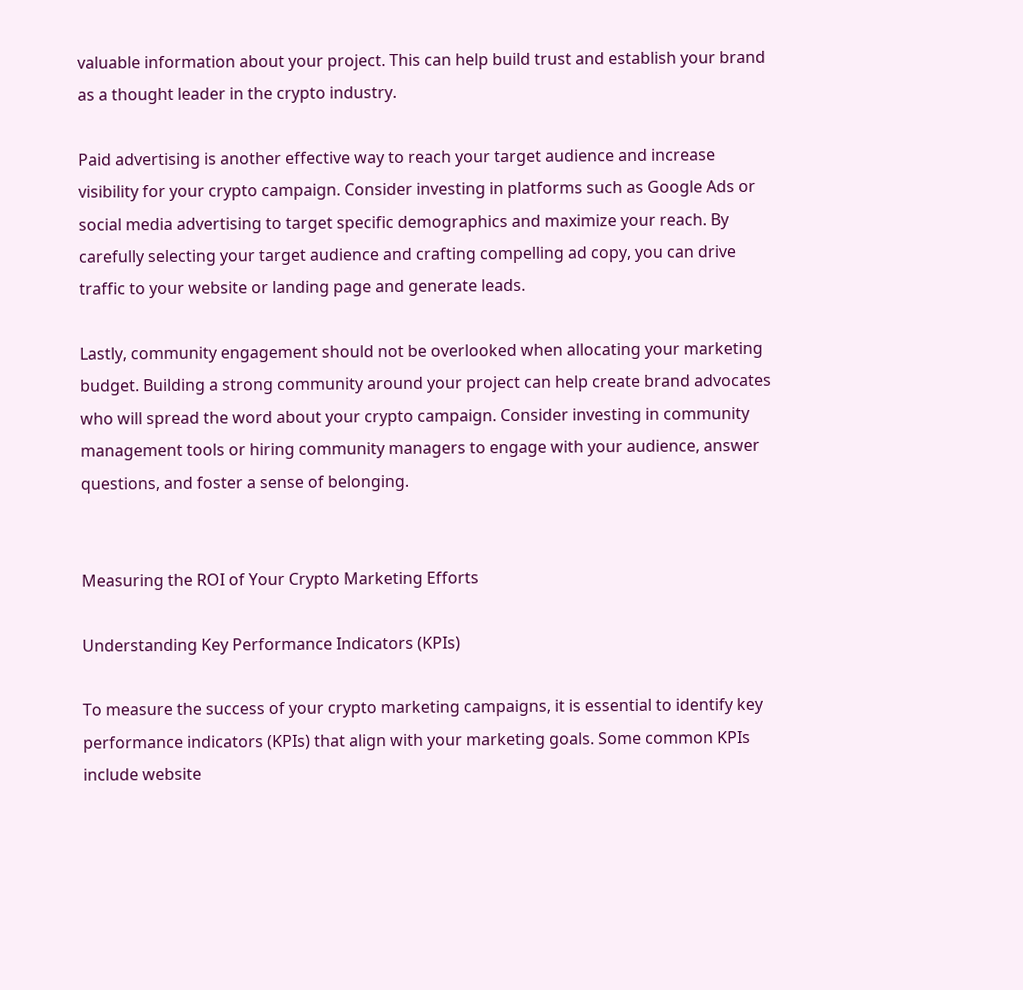valuable information about your project. This can help build trust and establish your brand as a thought leader in the crypto industry.

Paid advertising is another effective way to reach your target audience and increase visibility for your crypto campaign. Consider investing in platforms such as Google Ads or social media advertising to target specific demographics and maximize your reach. By carefully selecting your target audience and crafting compelling ad copy, you can drive traffic to your website or landing page and generate leads.

Lastly, community engagement should not be overlooked when allocating your marketing budget. Building a strong community around your project can help create brand advocates who will spread the word about your crypto campaign. Consider investing in community management tools or hiring community managers to engage with your audience, answer questions, and foster a sense of belonging.


Measuring the ROI of Your Crypto Marketing Efforts

Understanding Key Performance Indicators (KPIs)

To measure the success of your crypto marketing campaigns, it is essential to identify key performance indicators (KPIs) that align with your marketing goals. Some common KPIs include website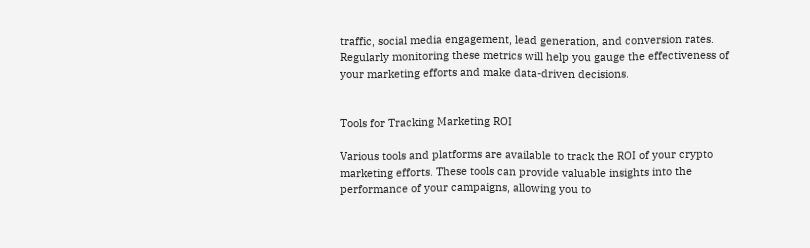traffic, social media engagement, lead generation, and conversion rates. Regularly monitoring these metrics will help you gauge the effectiveness of your marketing efforts and make data-driven decisions.


Tools for Tracking Marketing ROI

Various tools and platforms are available to track the ROI of your crypto marketing efforts. These tools can provide valuable insights into the performance of your campaigns, allowing you to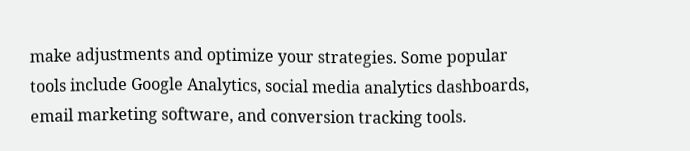make adjustments and optimize your strategies. Some popular tools include Google Analytics, social media analytics dashboards, email marketing software, and conversion tracking tools.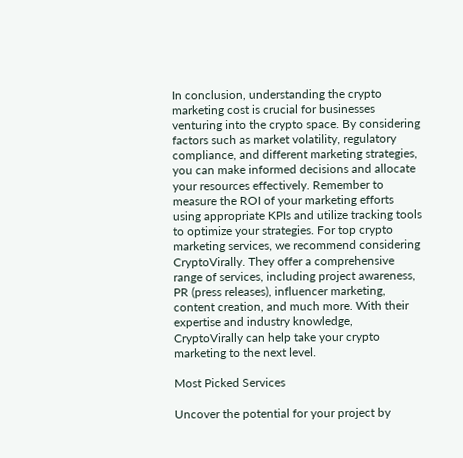In conclusion, understanding the crypto marketing cost is crucial for businesses venturing into the crypto space. By considering factors such as market volatility, regulatory compliance, and different marketing strategies, you can make informed decisions and allocate your resources effectively. Remember to measure the ROI of your marketing efforts using appropriate KPIs and utilize tracking tools to optimize your strategies. For top crypto marketing services, we recommend considering CryptoVirally. They offer a comprehensive range of services, including project awareness, PR (press releases), influencer marketing, content creation, and much more. With their expertise and industry knowledge, CryptoVirally can help take your crypto marketing to the next level.

Most Picked Services

Uncover the potential for your project by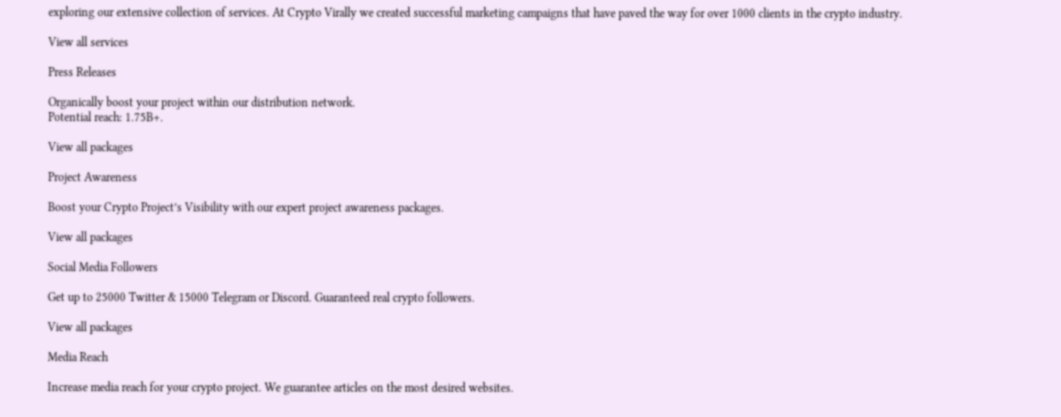exploring our extensive collection of services. At Crypto Virally we created successful marketing campaigns that have paved the way for over 1000 clients in the crypto industry.

View all services

Press Releases

Organically boost your project within our distribution network.
Potential reach: 1.75B+.

View all packages

Project Awareness

Boost your Crypto Project’s Visibility with our expert project awareness packages.

View all packages

Social Media Followers

Get up to 25000 Twitter & 15000 Telegram or Discord. Guaranteed real crypto followers.

View all packages

Media Reach

Increase media reach for your crypto project. We guarantee articles on the most desired websites.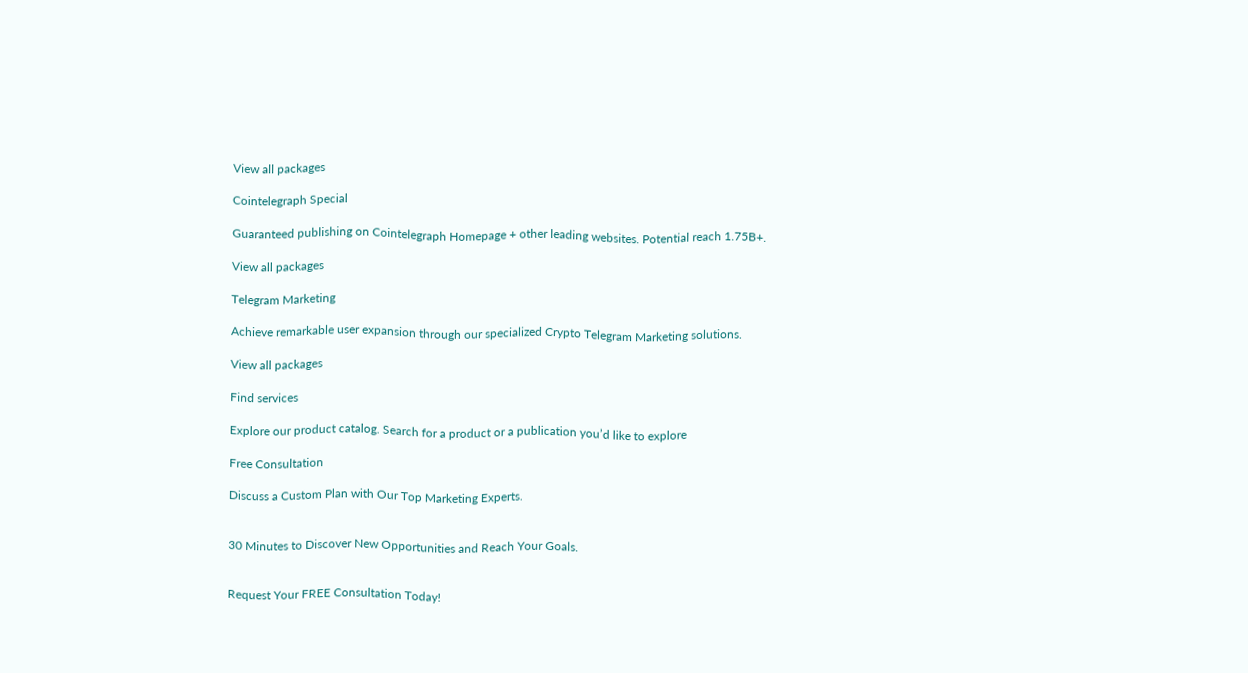View all packages

Cointelegraph Special

Guaranteed publishing on Cointelegraph Homepage + other leading websites. Potential reach 1.75B+.

View all packages

Telegram Marketing

Achieve remarkable user expansion through our specialized Crypto Telegram Marketing solutions.

View all packages

Find services

Explore our product catalog. Search for a product or a publication you’d like to explore

Free Consultation

Discuss a Custom Plan with Our Top Marketing Experts.


30 Minutes to Discover New Opportunities and Reach Your Goals.


Request Your FREE Consultation Today!